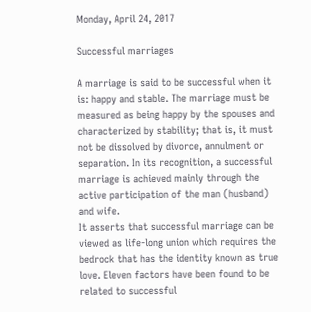Monday, April 24, 2017

Successful marriages

A marriage is said to be successful when it is: happy and stable. The marriage must be measured as being happy by the spouses and characterized by stability; that is, it must not be dissolved by divorce, annulment or separation. In its recognition, a successful marriage is achieved mainly through the active participation of the man (husband) and wife.
It asserts that successful marriage can be viewed as life-long union which requires the bedrock that has the identity known as true love. Eleven factors have been found to be related to successful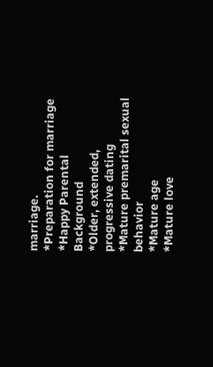marriage.
*Preparation for marriage
*Happy Parental Background
*Older, extended, progressive dating
*Mature premarital sexual behavior
*Mature age
*Mature love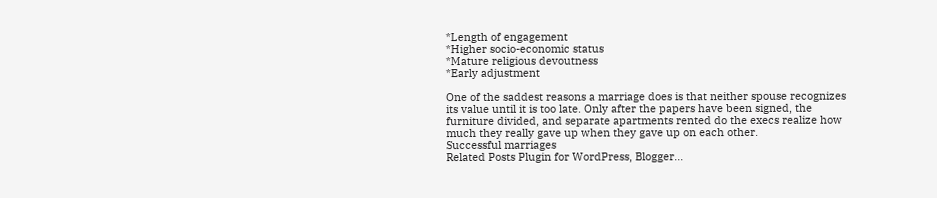*Length of engagement
*Higher socio-economic status
*Mature religious devoutness
*Early adjustment

One of the saddest reasons a marriage does is that neither spouse recognizes its value until it is too late. Only after the papers have been signed, the furniture divided, and separate apartments rented do the execs realize how much they really gave up when they gave up on each other.
Successful marriages
Related Posts Plugin for WordPress, Blogger...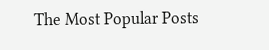The Most Popular Posts